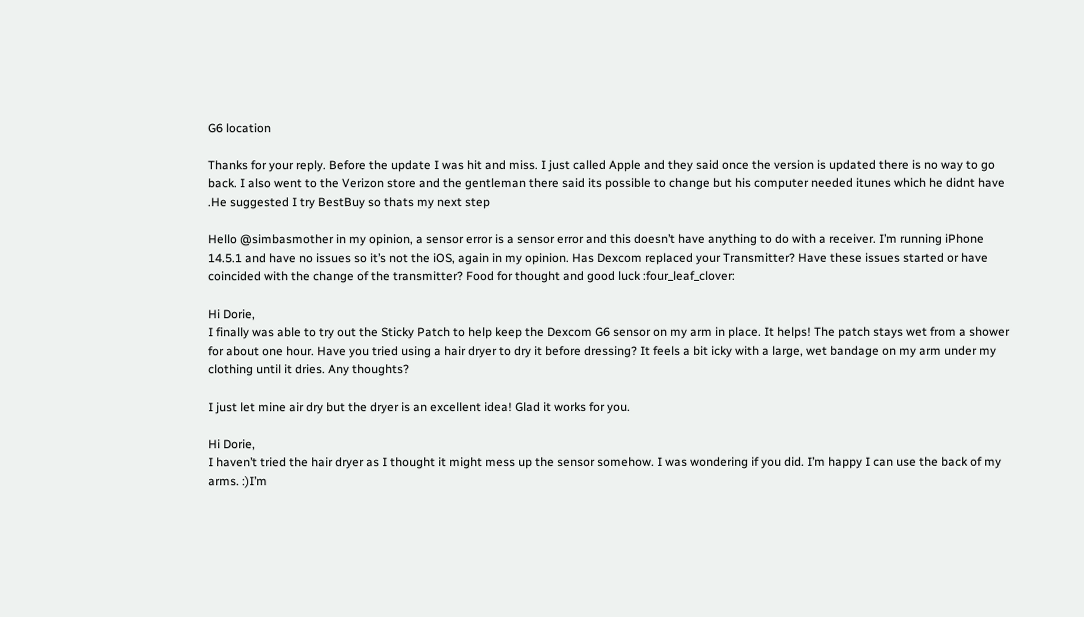G6 location

Thanks for your reply. Before the update I was hit and miss. I just called Apple and they said once the version is updated there is no way to go back. I also went to the Verizon store and the gentleman there said its possible to change but his computer needed itunes which he didnt have .He suggested I try BestBuy so thats my next step

Hello @simbasmother in my opinion, a sensor error is a sensor error and this doesn’t have anything to do with a receiver. I’m running iPhone 14.5.1 and have no issues so it’s not the iOS, again in my opinion. Has Dexcom replaced your Transmitter? Have these issues started or have coincided with the change of the transmitter? Food for thought and good luck :four_leaf_clover:

Hi Dorie,
I finally was able to try out the Sticky Patch to help keep the Dexcom G6 sensor on my arm in place. It helps! The patch stays wet from a shower for about one hour. Have you tried using a hair dryer to dry it before dressing? It feels a bit icky with a large, wet bandage on my arm under my clothing until it dries. Any thoughts?

I just let mine air dry but the dryer is an excellent idea! Glad it works for you.

Hi Dorie,
I haven’t tried the hair dryer as I thought it might mess up the sensor somehow. I was wondering if you did. I’m happy I can use the back of my arms. :)I’m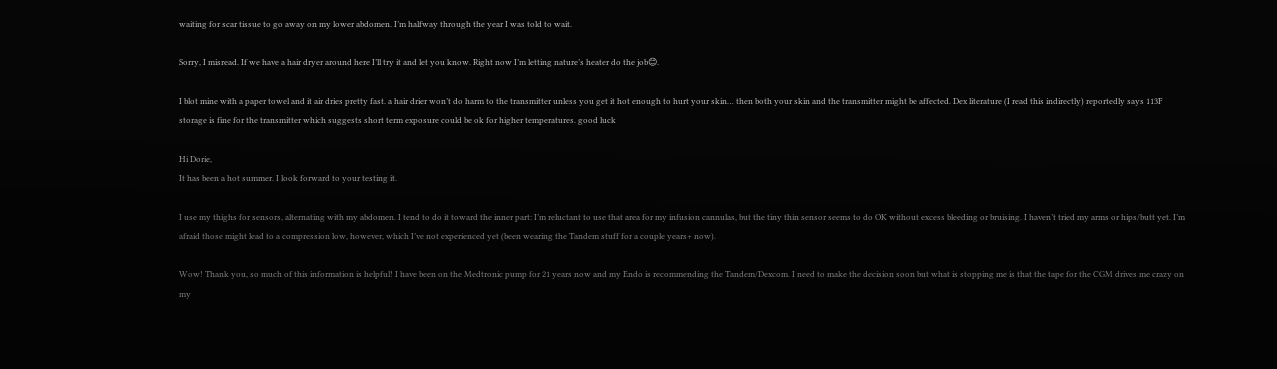waiting for scar tissue to go away on my lower abdomen. I’m halfway through the year I was told to wait.

Sorry, I misread. If we have a hair dryer around here I’ll try it and let you know. Right now I’m letting nature’s heater do the job😊.

I blot mine with a paper towel and it air dries pretty fast. a hair drier won’t do harm to the transmitter unless you get it hot enough to hurt your skin… then both your skin and the transmitter might be affected. Dex literature (I read this indirectly) reportedly says 113F storage is fine for the transmitter which suggests short term exposure could be ok for higher temperatures. good luck

Hi Dorie,
It has been a hot summer. I look forward to your testing it.

I use my thighs for sensors, alternating with my abdomen. I tend to do it toward the inner part: I’m reluctant to use that area for my infusion cannulas, but the tiny thin sensor seems to do OK without excess bleeding or bruising. I haven’t tried my arms or hips/butt yet. I’m afraid those might lead to a compression low, however, which I’ve not experienced yet (been wearing the Tandem stuff for a couple years+ now).

Wow! Thank you, so much of this information is helpful! I have been on the Medtronic pump for 21 years now and my Endo is recommending the Tandem/Dexcom. I need to make the decision soon but what is stopping me is that the tape for the CGM drives me crazy on my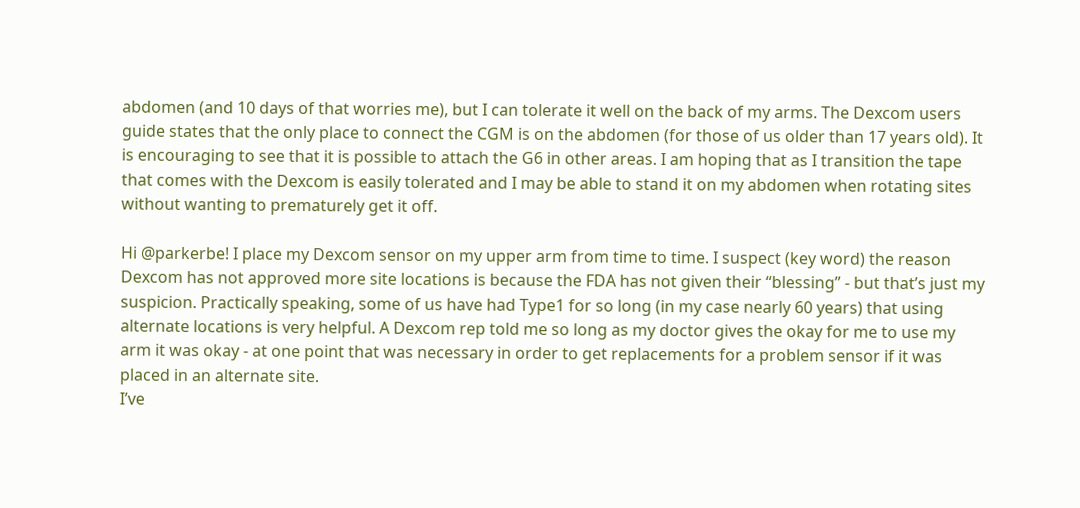abdomen (and 10 days of that worries me), but I can tolerate it well on the back of my arms. The Dexcom users guide states that the only place to connect the CGM is on the abdomen (for those of us older than 17 years old). It is encouraging to see that it is possible to attach the G6 in other areas. I am hoping that as I transition the tape that comes with the Dexcom is easily tolerated and I may be able to stand it on my abdomen when rotating sites without wanting to prematurely get it off.

Hi @parkerbe! I place my Dexcom sensor on my upper arm from time to time. I suspect (key word) the reason Dexcom has not approved more site locations is because the FDA has not given their “blessing” - but that’s just my suspicion. Practically speaking, some of us have had Type1 for so long (in my case nearly 60 years) that using alternate locations is very helpful. A Dexcom rep told me so long as my doctor gives the okay for me to use my arm it was okay - at one point that was necessary in order to get replacements for a problem sensor if it was placed in an alternate site.
I’ve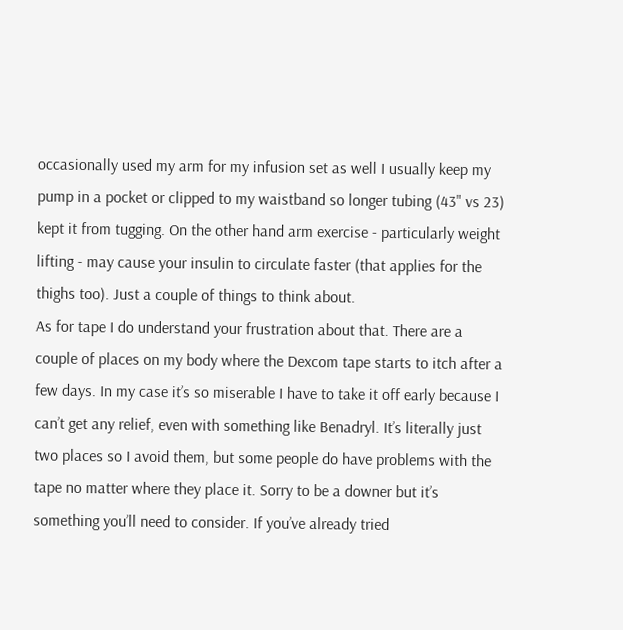occasionally used my arm for my infusion set as well I usually keep my pump in a pocket or clipped to my waistband so longer tubing (43" vs 23) kept it from tugging. On the other hand arm exercise - particularly weight lifting - may cause your insulin to circulate faster (that applies for the thighs too). Just a couple of things to think about.
As for tape I do understand your frustration about that. There are a couple of places on my body where the Dexcom tape starts to itch after a few days. In my case it’s so miserable I have to take it off early because I can’t get any relief, even with something like Benadryl. It’s literally just two places so I avoid them, but some people do have problems with the tape no matter where they place it. Sorry to be a downer but it’s something you’ll need to consider. If you’ve already tried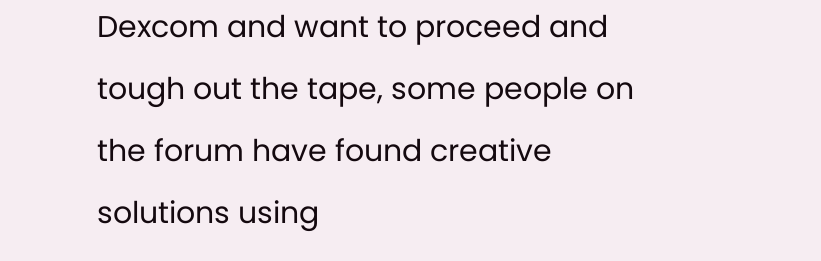Dexcom and want to proceed and tough out the tape, some people on the forum have found creative solutions using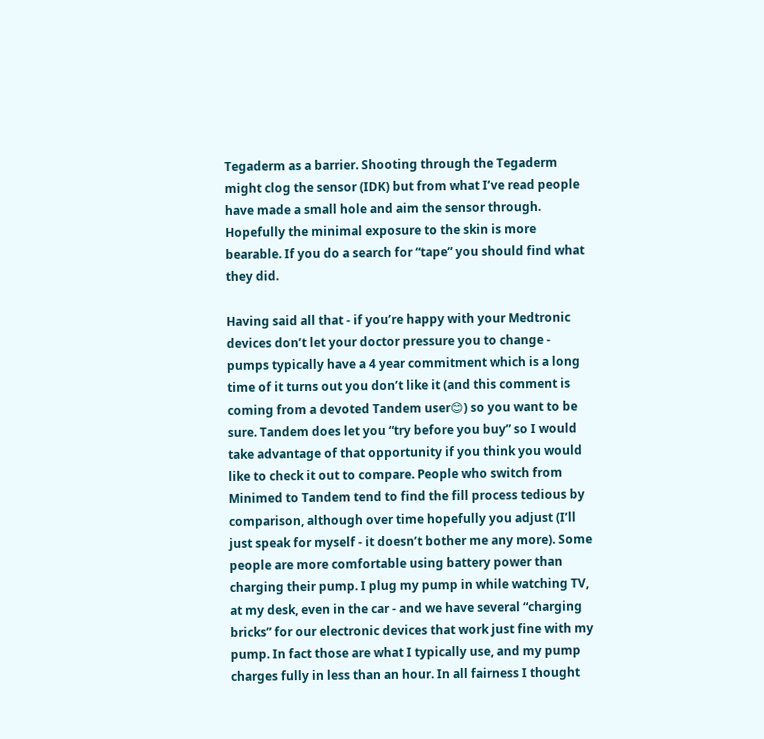Tegaderm as a barrier. Shooting through the Tegaderm might clog the sensor (IDK) but from what I’ve read people have made a small hole and aim the sensor through. Hopefully the minimal exposure to the skin is more bearable. If you do a search for “tape” you should find what they did.

Having said all that - if you’re happy with your Medtronic devices don’t let your doctor pressure you to change - pumps typically have a 4 year commitment which is a long time of it turns out you don’t like it (and this comment is coming from a devoted Tandem user😊) so you want to be sure. Tandem does let you “try before you buy” so I would take advantage of that opportunity if you think you would like to check it out to compare. People who switch from Minimed to Tandem tend to find the fill process tedious by comparison, although over time hopefully you adjust (I’ll just speak for myself - it doesn’t bother me any more). Some people are more comfortable using battery power than charging their pump. I plug my pump in while watching TV, at my desk, even in the car - and we have several “charging bricks” for our electronic devices that work just fine with my pump. In fact those are what I typically use, and my pump charges fully in less than an hour. In all fairness I thought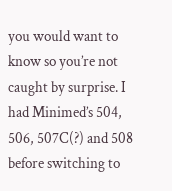you would want to know so you’re not caught by surprise. I had Minimed’s 504, 506, 507C(?) and 508 before switching to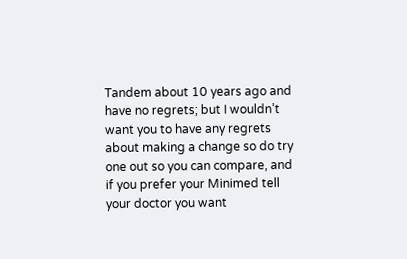Tandem about 10 years ago and have no regrets; but I wouldn’t want you to have any regrets about making a change so do try one out so you can compare, and if you prefer your Minimed tell your doctor you want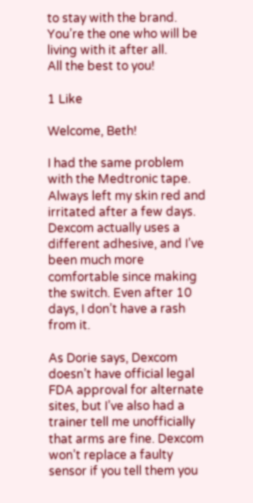to stay with the brand. You’re the one who will be living with it after all.
All the best to you!

1 Like

Welcome, Beth!

I had the same problem with the Medtronic tape. Always left my skin red and irritated after a few days. Dexcom actually uses a different adhesive, and I’ve been much more comfortable since making the switch. Even after 10 days, I don’t have a rash from it.

As Dorie says, Dexcom doesn’t have official legal FDA approval for alternate sites, but I’ve also had a trainer tell me unofficially that arms are fine. Dexcom won’t replace a faulty sensor if you tell them you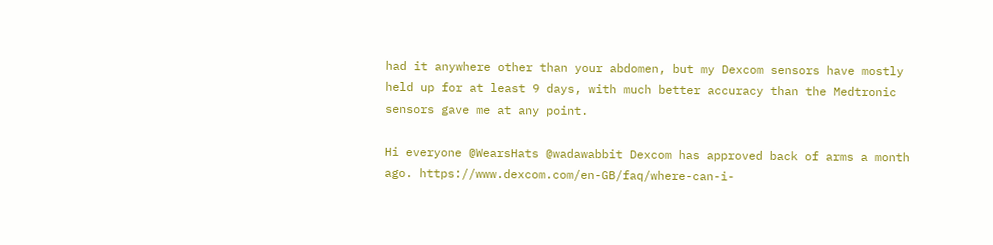had it anywhere other than your abdomen, but my Dexcom sensors have mostly held up for at least 9 days, with much better accuracy than the Medtronic sensors gave me at any point.

Hi everyone @WearsHats @wadawabbit Dexcom has approved back of arms a month ago. https://www.dexcom.com/en-GB/faq/where-can-i-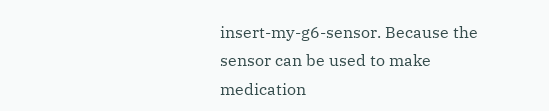insert-my-g6-sensor. Because the sensor can be used to make medication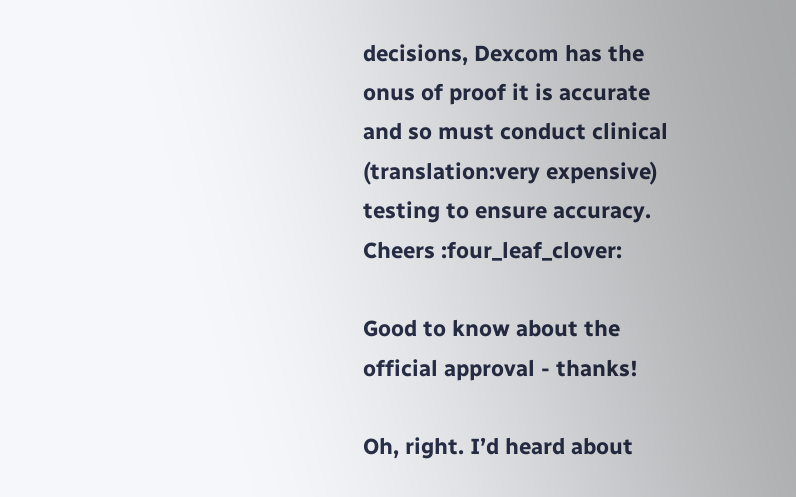decisions, Dexcom has the onus of proof it is accurate and so must conduct clinical (translation:very expensive) testing to ensure accuracy. Cheers :four_leaf_clover:

Good to know about the official approval - thanks!

Oh, right. I’d heard about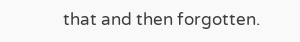that and then forgotten.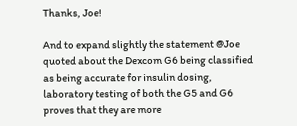Thanks, Joe!

And to expand slightly the statement @Joe quoted about the Dexcom G6 being classified as being accurate for insulin dosing, laboratory testing of both the G5 and G6 proves that they are more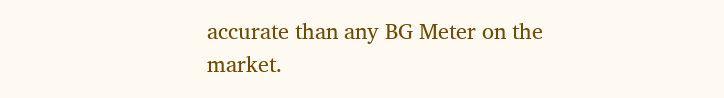accurate than any BG Meter on the market.